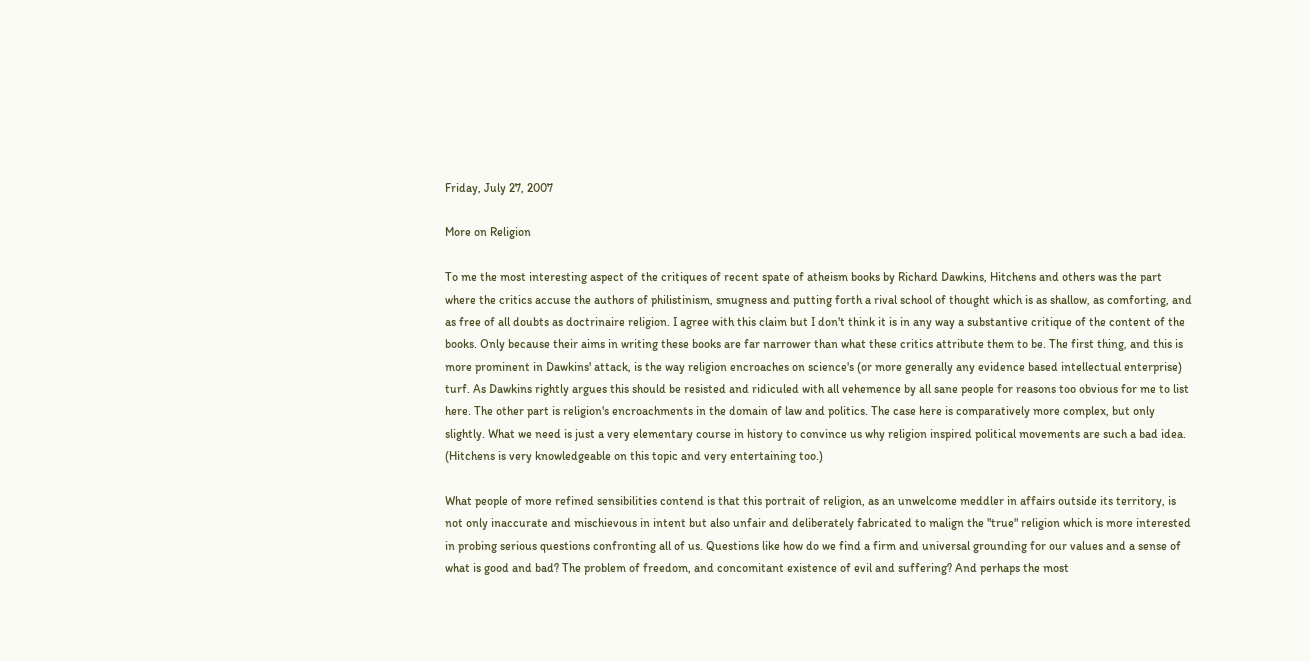Friday, July 27, 2007

More on Religion

To me the most interesting aspect of the critiques of recent spate of atheism books by Richard Dawkins, Hitchens and others was the part where the critics accuse the authors of philistinism, smugness and putting forth a rival school of thought which is as shallow, as comforting, and as free of all doubts as doctrinaire religion. I agree with this claim but I don't think it is in any way a substantive critique of the content of the books. Only because their aims in writing these books are far narrower than what these critics attribute them to be. The first thing, and this is more prominent in Dawkins' attack, is the way religion encroaches on science's (or more generally any evidence based intellectual enterprise) turf. As Dawkins rightly argues this should be resisted and ridiculed with all vehemence by all sane people for reasons too obvious for me to list here. The other part is religion's encroachments in the domain of law and politics. The case here is comparatively more complex, but only slightly. What we need is just a very elementary course in history to convince us why religion inspired political movements are such a bad idea. (Hitchens is very knowledgeable on this topic and very entertaining too.)

What people of more refined sensibilities contend is that this portrait of religion, as an unwelcome meddler in affairs outside its territory, is not only inaccurate and mischievous in intent but also unfair and deliberately fabricated to malign the "true" religion which is more interested in probing serious questions confronting all of us. Questions like how do we find a firm and universal grounding for our values and a sense of what is good and bad? The problem of freedom, and concomitant existence of evil and suffering? And perhaps the most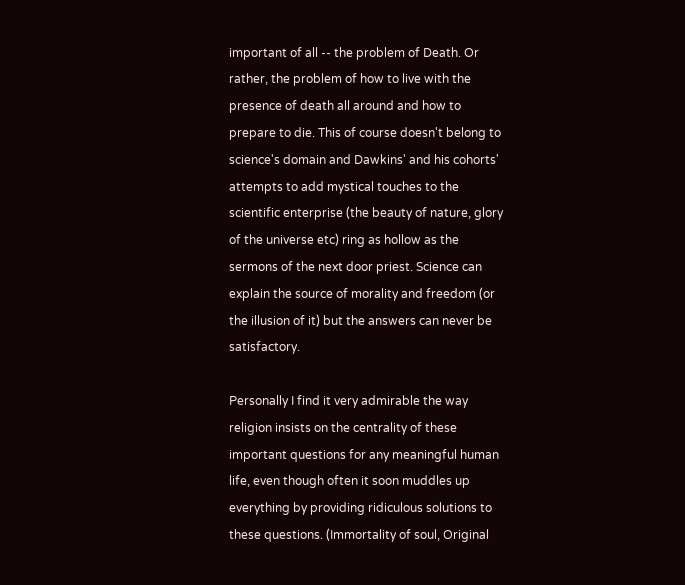important of all -- the problem of Death. Or rather, the problem of how to live with the presence of death all around and how to prepare to die. This of course doesn't belong to science's domain and Dawkins' and his cohorts' attempts to add mystical touches to the scientific enterprise (the beauty of nature, glory of the universe etc) ring as hollow as the sermons of the next door priest. Science can explain the source of morality and freedom (or the illusion of it) but the answers can never be satisfactory.

Personally I find it very admirable the way religion insists on the centrality of these important questions for any meaningful human life, even though often it soon muddles up everything by providing ridiculous solutions to these questions. (Immortality of soul, Original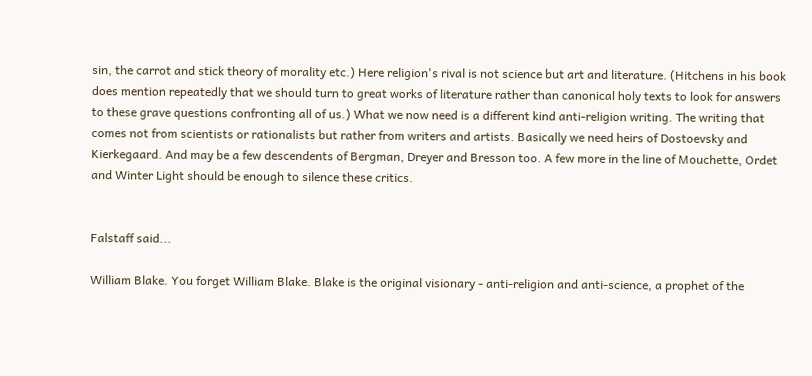sin, the carrot and stick theory of morality etc.) Here religion's rival is not science but art and literature. (Hitchens in his book does mention repeatedly that we should turn to great works of literature rather than canonical holy texts to look for answers to these grave questions confronting all of us.) What we now need is a different kind anti-religion writing. The writing that comes not from scientists or rationalists but rather from writers and artists. Basically we need heirs of Dostoevsky and Kierkegaard. And may be a few descendents of Bergman, Dreyer and Bresson too. A few more in the line of Mouchette, Ordet and Winter Light should be enough to silence these critics.


Falstaff said...

William Blake. You forget William Blake. Blake is the original visionary - anti-religion and anti-science, a prophet of the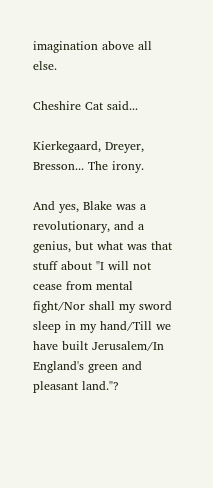imagination above all else.

Cheshire Cat said...

Kierkegaard, Dreyer, Bresson... The irony.

And yes, Blake was a revolutionary, and a genius, but what was that stuff about "I will not cease from mental fight/Nor shall my sword sleep in my hand/Till we have built Jerusalem/In England's green and pleasant land."?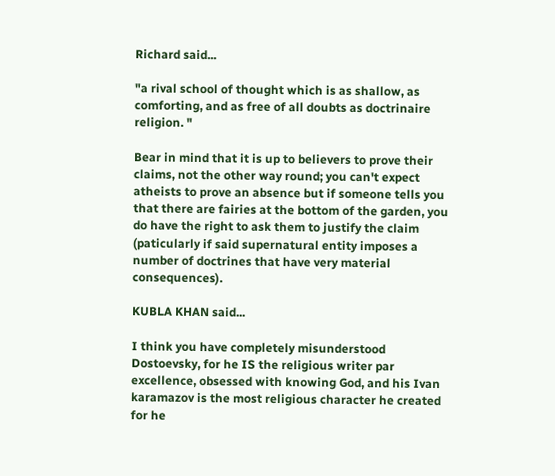Richard said...

"a rival school of thought which is as shallow, as comforting, and as free of all doubts as doctrinaire religion. "

Bear in mind that it is up to believers to prove their claims, not the other way round; you can't expect atheists to prove an absence but if someone tells you that there are fairies at the bottom of the garden, you do have the right to ask them to justify the claim (paticularly if said supernatural entity imposes a number of doctrines that have very material consequences).

KUBLA KHAN said...

I think you have completely misunderstood Dostoevsky, for he IS the religious writer par excellence, obsessed with knowing God, and his Ivan karamazov is the most religious character he created for he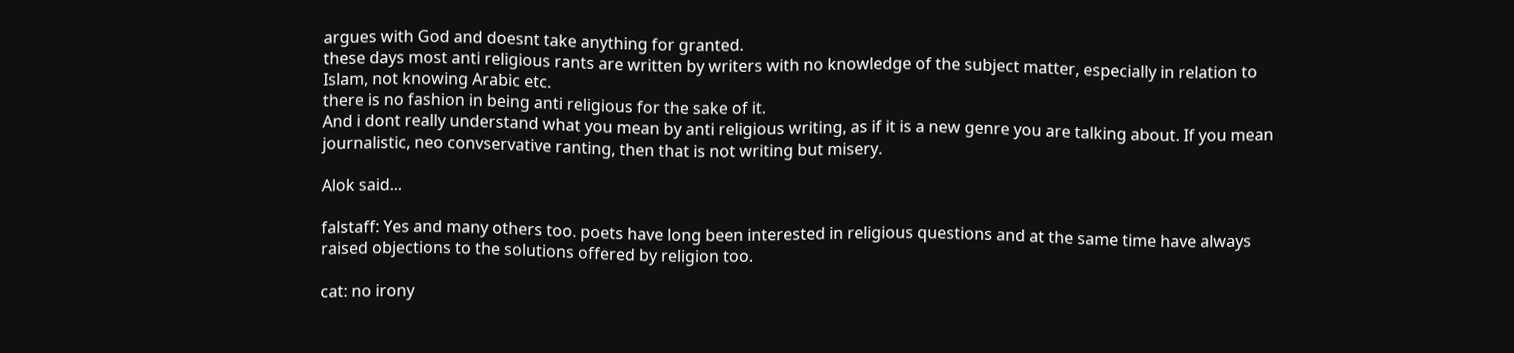argues with God and doesnt take anything for granted.
these days most anti religious rants are written by writers with no knowledge of the subject matter, especially in relation to Islam, not knowing Arabic etc.
there is no fashion in being anti religious for the sake of it.
And i dont really understand what you mean by anti religious writing, as if it is a new genre you are talking about. If you mean journalistic, neo convservative ranting, then that is not writing but misery.

Alok said...

falstaff: Yes and many others too. poets have long been interested in religious questions and at the same time have always raised objections to the solutions offered by religion too.

cat: no irony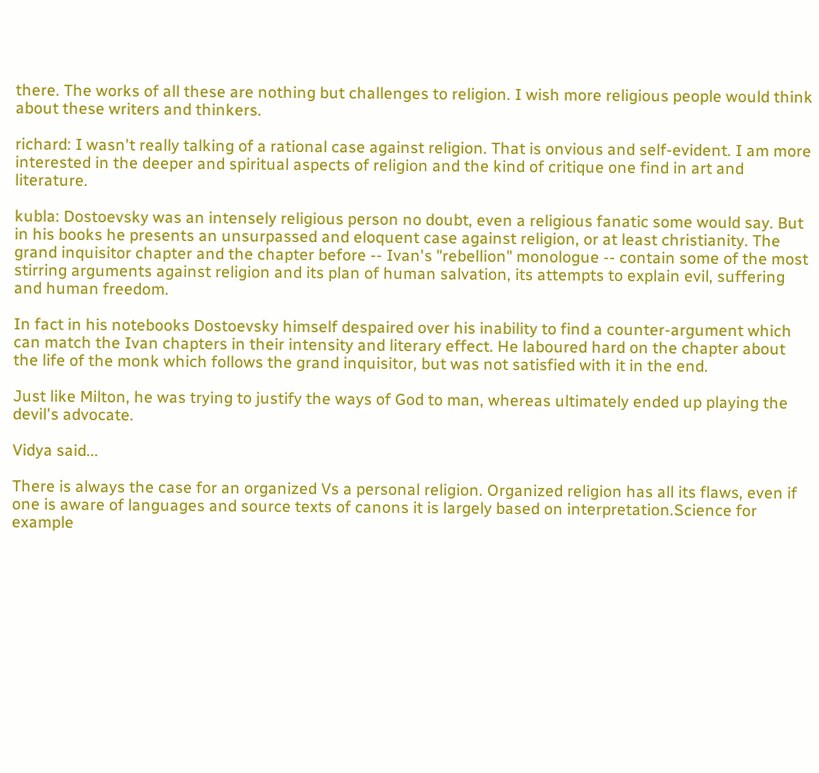there. The works of all these are nothing but challenges to religion. I wish more religious people would think about these writers and thinkers.

richard: I wasn't really talking of a rational case against religion. That is onvious and self-evident. I am more interested in the deeper and spiritual aspects of religion and the kind of critique one find in art and literature.

kubla: Dostoevsky was an intensely religious person no doubt, even a religious fanatic some would say. But in his books he presents an unsurpassed and eloquent case against religion, or at least christianity. The grand inquisitor chapter and the chapter before -- Ivan's "rebellion" monologue -- contain some of the most stirring arguments against religion and its plan of human salvation, its attempts to explain evil, suffering and human freedom.

In fact in his notebooks Dostoevsky himself despaired over his inability to find a counter-argument which can match the Ivan chapters in their intensity and literary effect. He laboured hard on the chapter about the life of the monk which follows the grand inquisitor, but was not satisfied with it in the end.

Just like Milton, he was trying to justify the ways of God to man, whereas ultimately ended up playing the devil's advocate.

Vidya said...

There is always the case for an organized Vs a personal religion. Organized religion has all its flaws, even if one is aware of languages and source texts of canons it is largely based on interpretation.Science for example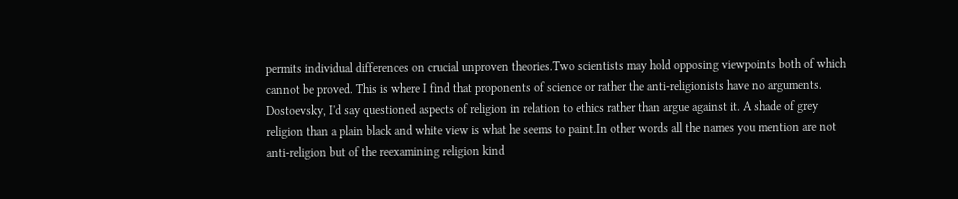permits individual differences on crucial unproven theories.Two scientists may hold opposing viewpoints both of which cannot be proved. This is where I find that proponents of science or rather the anti-religionists have no arguments. Dostoevsky, I'd say questioned aspects of religion in relation to ethics rather than argue against it. A shade of grey religion than a plain black and white view is what he seems to paint.In other words all the names you mention are not anti-religion but of the reexamining religion kind